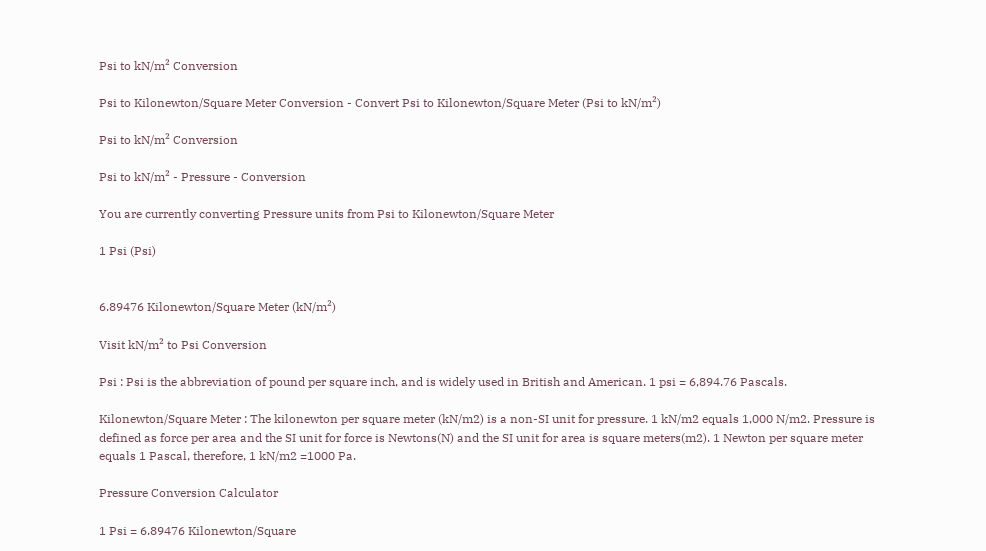Psi to kN/m² Conversion

Psi to Kilonewton/Square Meter Conversion - Convert Psi to Kilonewton/Square Meter (Psi to kN/m²)

Psi to kN/m² Conversion

Psi to kN/m² - Pressure - Conversion

You are currently converting Pressure units from Psi to Kilonewton/Square Meter

1 Psi (Psi)


6.89476 Kilonewton/Square Meter (kN/m²)

Visit kN/m² to Psi Conversion

Psi : Psi is the abbreviation of pound per square inch, and is widely used in British and American. 1 psi = 6,894.76 Pascals.

Kilonewton/Square Meter : The kilonewton per square meter (kN/m2) is a non-SI unit for pressure. 1 kN/m2 equals 1,000 N/m2. Pressure is defined as force per area and the SI unit for force is Newtons(N) and the SI unit for area is square meters(m2). 1 Newton per square meter equals 1 Pascal, therefore, 1 kN/m2 =1000 Pa.

Pressure Conversion Calculator

1 Psi = 6.89476 Kilonewton/Square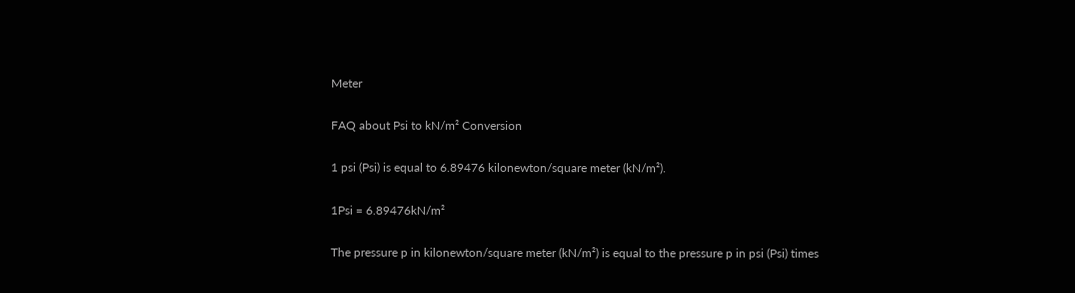Meter

FAQ about Psi to kN/m² Conversion

1 psi (Psi) is equal to 6.89476 kilonewton/square meter (kN/m²).

1Psi = 6.89476kN/m²

The pressure p in kilonewton/square meter (kN/m²) is equal to the pressure p in psi (Psi) times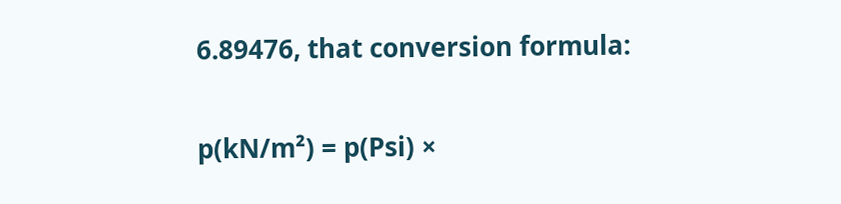6.89476, that conversion formula:

p(kN/m²) = p(Psi) ×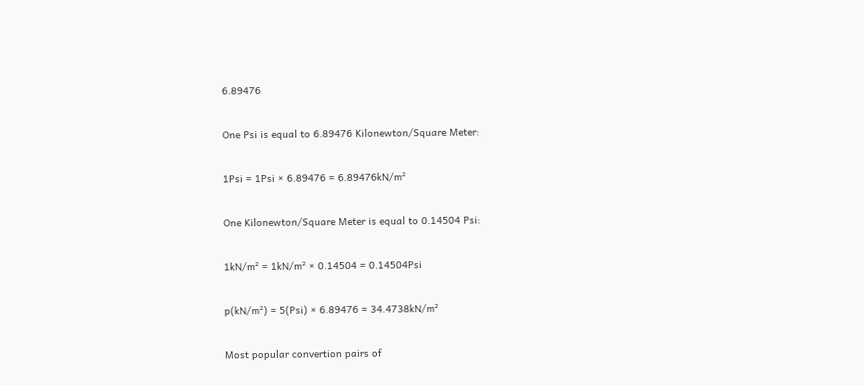6.89476

One Psi is equal to 6.89476 Kilonewton/Square Meter:

1Psi = 1Psi × 6.89476 = 6.89476kN/m²

One Kilonewton/Square Meter is equal to 0.14504 Psi:

1kN/m² = 1kN/m² × 0.14504 = 0.14504Psi

p(kN/m²) = 5(Psi) × 6.89476 = 34.4738kN/m²

Most popular convertion pairs of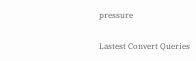pressure

Lastest Convert Queries